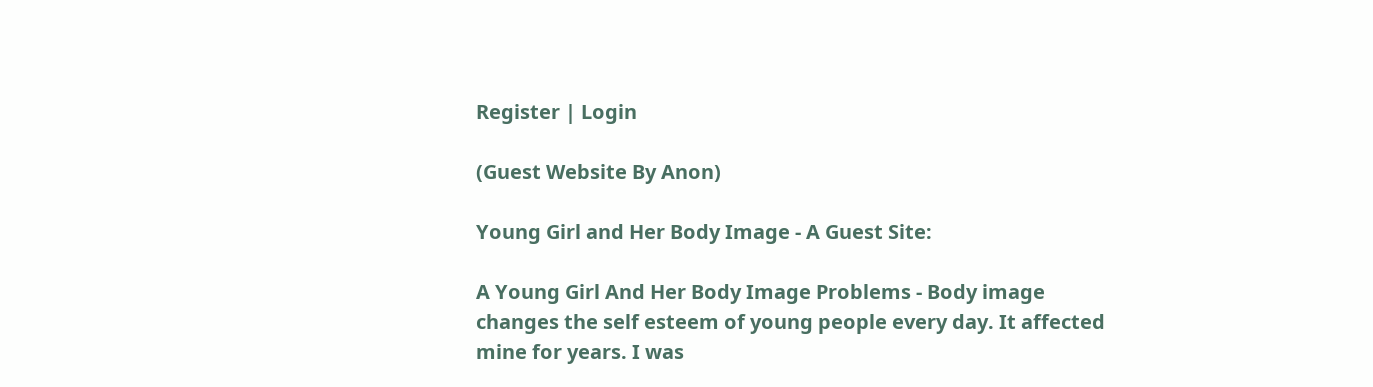Register | Login

(Guest Website By Anon)

Young Girl and Her Body Image - A Guest Site:

A Young Girl And Her Body Image Problems - Body image changes the self esteem of young people every day. It affected mine for years. I was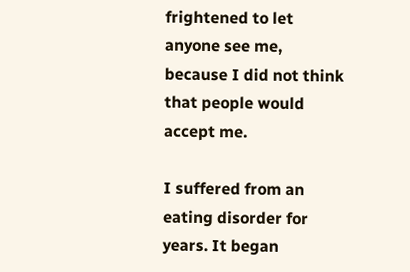frightened to let anyone see me, because I did not think that people would accept me.

I suffered from an eating disorder for years. It began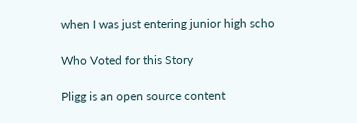when I was just entering junior high scho

Who Voted for this Story

Pligg is an open source content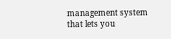management system that lets you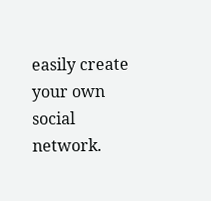easily create your own social network.